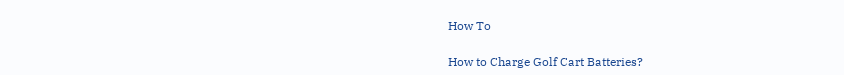How To

How to Charge Golf Cart Batteries?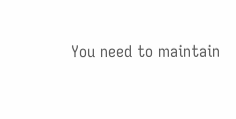You need to maintain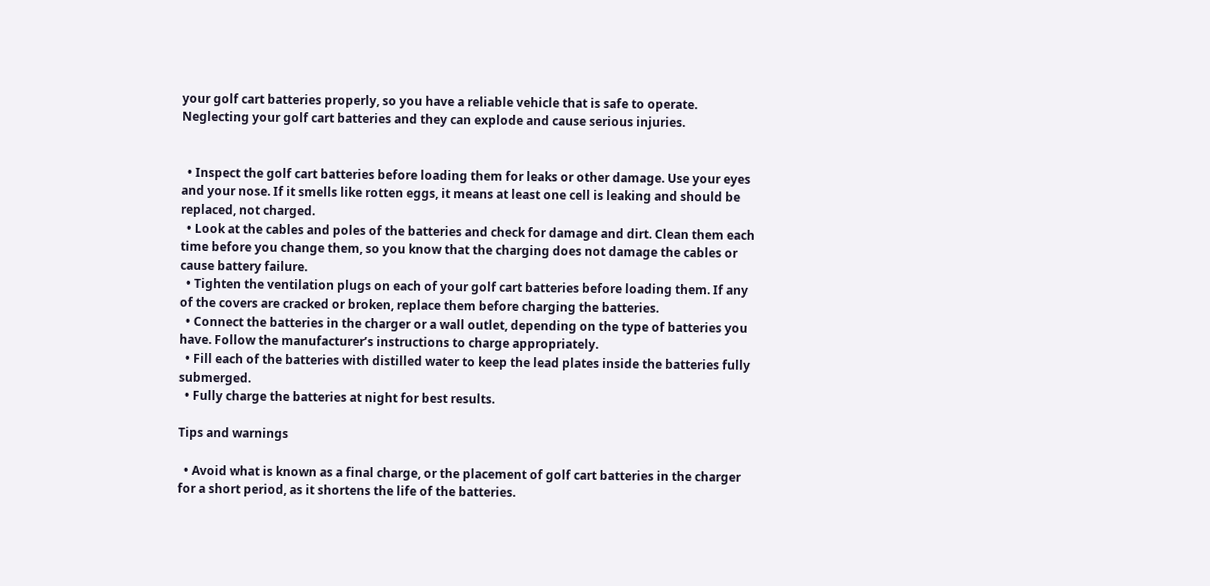your golf cart batteries properly, so you have a reliable vehicle that is safe to operate. Neglecting your golf cart batteries and they can explode and cause serious injuries.


  • Inspect the golf cart batteries before loading them for leaks or other damage. Use your eyes and your nose. If it smells like rotten eggs, it means at least one cell is leaking and should be replaced, not charged.
  • Look at the cables and poles of the batteries and check for damage and dirt. Clean them each time before you change them, so you know that the charging does not damage the cables or cause battery failure.
  • Tighten the ventilation plugs on each of your golf cart batteries before loading them. If any of the covers are cracked or broken, replace them before charging the batteries.
  • Connect the batteries in the charger or a wall outlet, depending on the type of batteries you have. Follow the manufacturer’s instructions to charge appropriately.
  • Fill each of the batteries with distilled water to keep the lead plates inside the batteries fully submerged.
  • Fully charge the batteries at night for best results.

Tips and warnings

  • Avoid what is known as a final charge, or the placement of golf cart batteries in the charger for a short period, as it shortens the life of the batteries.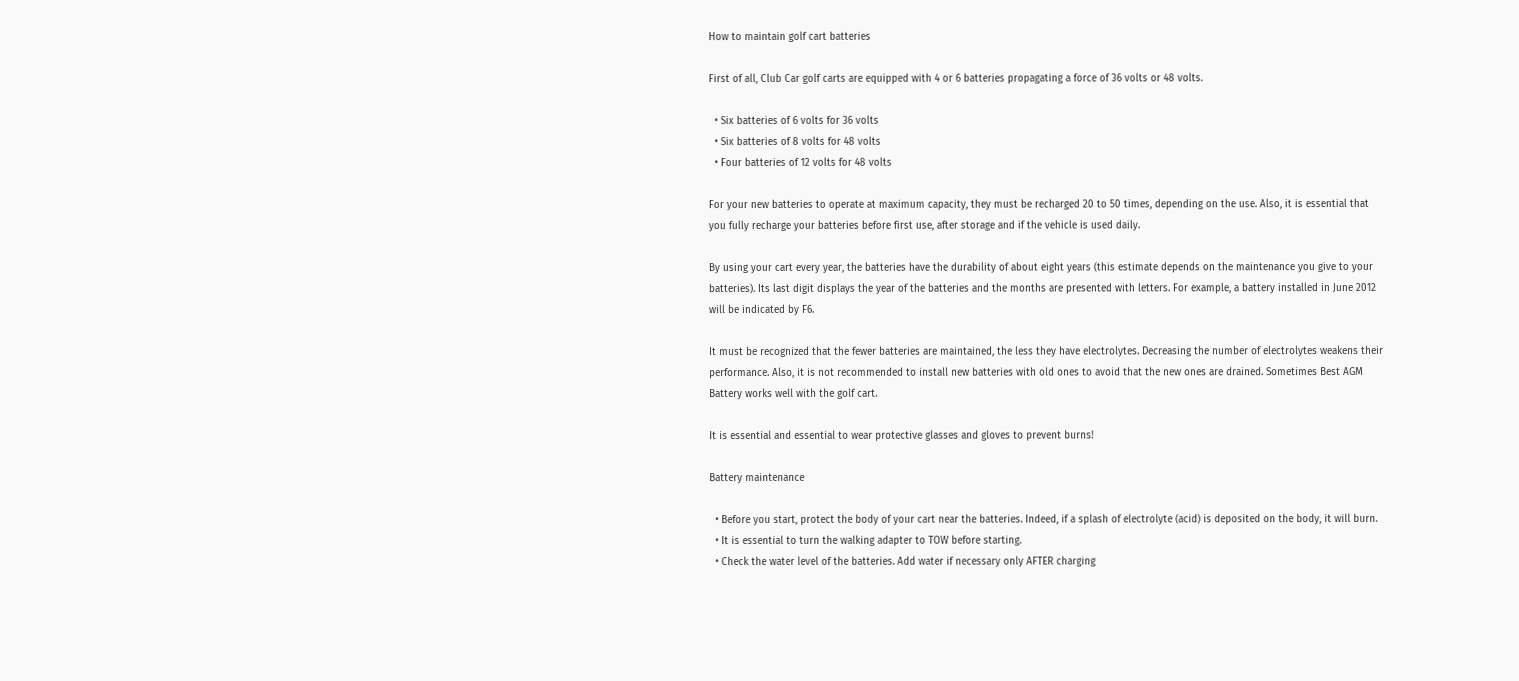How to maintain golf cart batteries

First of all, Club Car golf carts are equipped with 4 or 6 batteries propagating a force of 36 volts or 48 volts.

  • Six batteries of 6 volts for 36 volts
  • Six batteries of 8 volts for 48 volts
  • Four batteries of 12 volts for 48 volts

For your new batteries to operate at maximum capacity, they must be recharged 20 to 50 times, depending on the use. Also, it is essential that you fully recharge your batteries before first use, after storage and if the vehicle is used daily.

By using your cart every year, the batteries have the durability of about eight years (this estimate depends on the maintenance you give to your batteries). Its last digit displays the year of the batteries and the months are presented with letters. For example, a battery installed in June 2012 will be indicated by F6.

It must be recognized that the fewer batteries are maintained, the less they have electrolytes. Decreasing the number of electrolytes weakens their performance. Also, it is not recommended to install new batteries with old ones to avoid that the new ones are drained. Sometimes Best AGM Battery works well with the golf cart.

It is essential and essential to wear protective glasses and gloves to prevent burns!

Battery maintenance

  • Before you start, protect the body of your cart near the batteries. Indeed, if a splash of electrolyte (acid) is deposited on the body, it will burn.
  • It is essential to turn the walking adapter to TOW before starting.
  • Check the water level of the batteries. Add water if necessary only AFTER charging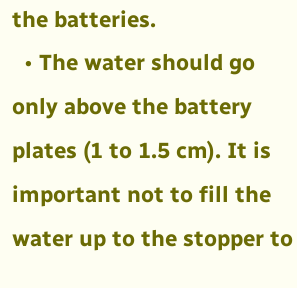the batteries.
  • The water should go only above the battery plates (1 to 1.5 cm). It is important not to fill the water up to the stopper to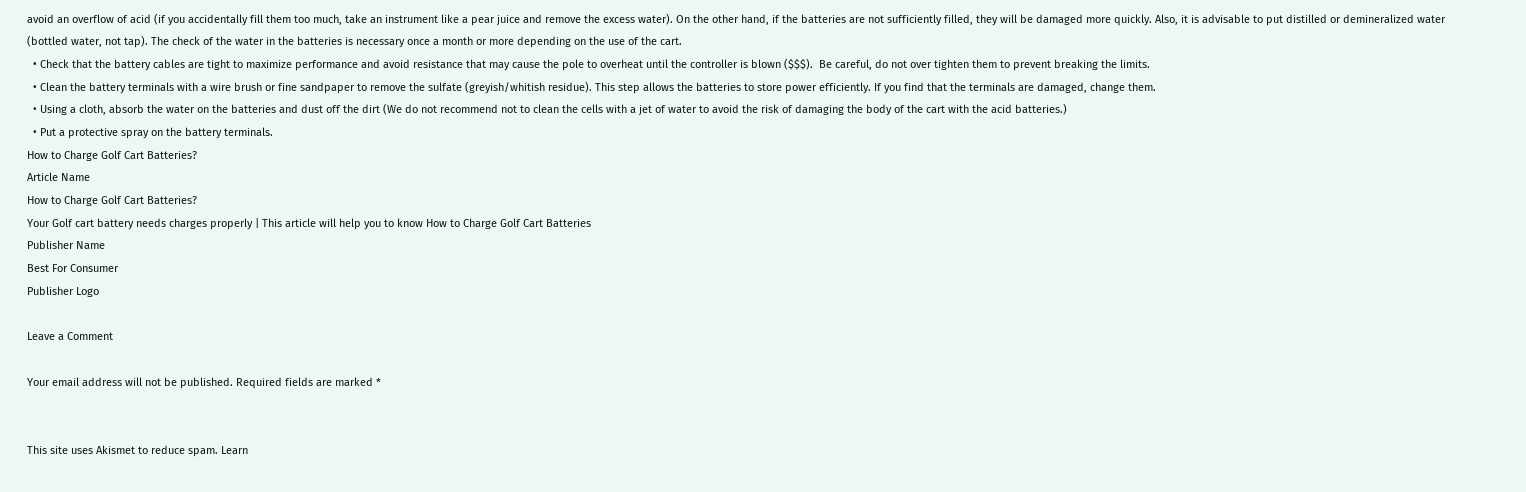avoid an overflow of acid (if you accidentally fill them too much, take an instrument like a pear juice and remove the excess water). On the other hand, if the batteries are not sufficiently filled, they will be damaged more quickly. Also, it is advisable to put distilled or demineralized water (bottled water, not tap). The check of the water in the batteries is necessary once a month or more depending on the use of the cart.
  • Check that the battery cables are tight to maximize performance and avoid resistance that may cause the pole to overheat until the controller is blown ($$$).  Be careful, do not over tighten them to prevent breaking the limits.
  • Clean the battery terminals with a wire brush or fine sandpaper to remove the sulfate (greyish/whitish residue). This step allows the batteries to store power efficiently. If you find that the terminals are damaged, change them.
  • Using a cloth, absorb the water on the batteries and dust off the dirt (We do not recommend not to clean the cells with a jet of water to avoid the risk of damaging the body of the cart with the acid batteries.)
  • Put a protective spray on the battery terminals.
How to Charge Golf Cart Batteries?
Article Name
How to Charge Golf Cart Batteries?
Your Golf cart battery needs charges properly | This article will help you to know How to Charge Golf Cart Batteries
Publisher Name
Best For Consumer
Publisher Logo

Leave a Comment

Your email address will not be published. Required fields are marked *


This site uses Akismet to reduce spam. Learn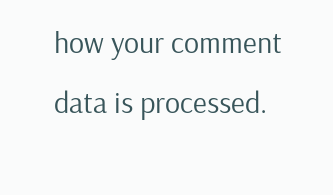how your comment data is processed.